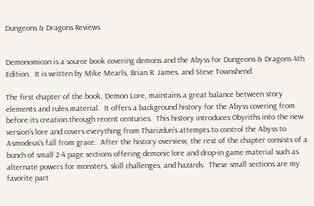Dungeons & Dragons Reviews


Demonomicon is a source book covering demons and the Abyss for Dungeons & Dragons 4th Edition.  It is written by Mike Mearls, Brian R. James, and Steve Townshend.

The first chapter of the book, Demon Lore, maintains a great balance between story elements and rules material.  It offers a background history for the Abyss covering from before its creation through recent centuries.  This history introduces Obyriths into the new version’s lore and covers everything from Tharizdun’s attempts to control the Abyss to Asmodeus’s fall from grace.  After the history overview, the rest of the chapter consists of a bunch of small 2-4 page sections offering demonic lore and drop-in game material such as alternate powers for monsters, skill challenges, and hazards.  These small sections are my favorite part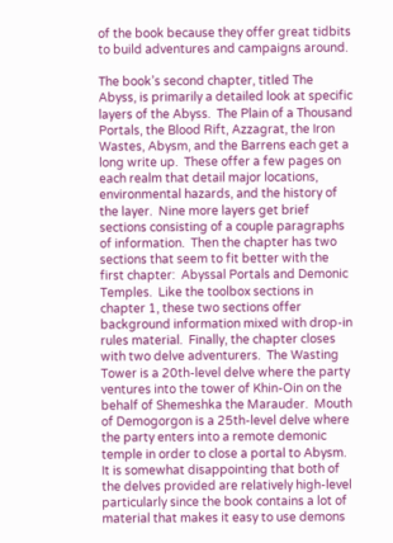of the book because they offer great tidbits to build adventures and campaigns around.

The book’s second chapter, titled The Abyss, is primarily a detailed look at specific layers of the Abyss.  The Plain of a Thousand Portals, the Blood Rift, Azzagrat, the Iron Wastes, Abysm, and the Barrens each get a long write up.  These offer a few pages on each realm that detail major locations, environmental hazards, and the history of the layer.  Nine more layers get brief sections consisting of a couple paragraphs of information.  Then the chapter has two sections that seem to fit better with the first chapter:  Abyssal Portals and Demonic Temples.  Like the toolbox sections in chapter 1, these two sections offer background information mixed with drop-in rules material.  Finally, the chapter closes with two delve adventurers.  The Wasting Tower is a 20th-level delve where the party ventures into the tower of Khin-Oin on the behalf of Shemeshka the Marauder.  Mouth of Demogorgon is a 25th-level delve where the party enters into a remote demonic temple in order to close a portal to Abysm.  It is somewhat disappointing that both of the delves provided are relatively high-level particularly since the book contains a lot of material that makes it easy to use demons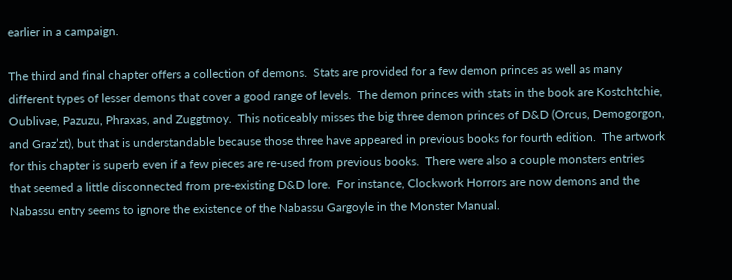earlier in a campaign.

The third and final chapter offers a collection of demons.  Stats are provided for a few demon princes as well as many different types of lesser demons that cover a good range of levels.  The demon princes with stats in the book are Kostchtchie, Oublivae, Pazuzu, Phraxas, and Zuggtmoy.  This noticeably misses the big three demon princes of D&D (Orcus, Demogorgon, and Graz’zt), but that is understandable because those three have appeared in previous books for fourth edition.  The artwork for this chapter is superb even if a few pieces are re-used from previous books.  There were also a couple monsters entries that seemed a little disconnected from pre-existing D&D lore.  For instance, Clockwork Horrors are now demons and the Nabassu entry seems to ignore the existence of the Nabassu Gargoyle in the Monster Manual.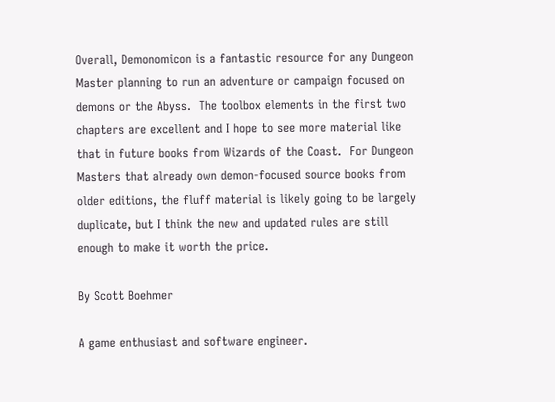Overall, Demonomicon is a fantastic resource for any Dungeon Master planning to run an adventure or campaign focused on demons or the Abyss.  The toolbox elements in the first two chapters are excellent and I hope to see more material like that in future books from Wizards of the Coast.  For Dungeon Masters that already own demon-focused source books from older editions, the fluff material is likely going to be largely duplicate, but I think the new and updated rules are still enough to make it worth the price.

By Scott Boehmer

A game enthusiast and software engineer.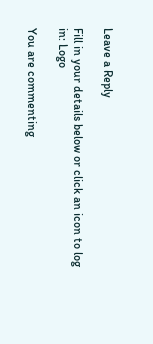Leave a Reply

Fill in your details below or click an icon to log in: Logo

You are commenting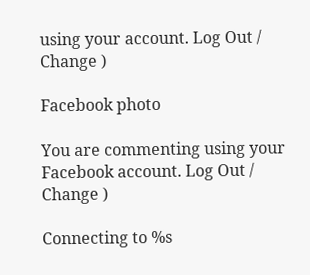using your account. Log Out /  Change )

Facebook photo

You are commenting using your Facebook account. Log Out /  Change )

Connecting to %s